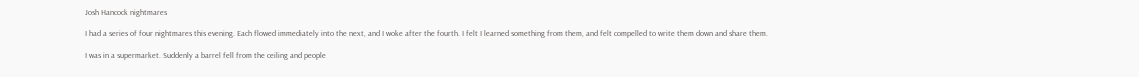Josh Hancock nightmares

I had a series of four nightmares this evening. Each flowed immediately into the next, and I woke after the fourth. I felt I learned something from them, and felt compelled to write them down and share them.

I was in a supermarket. Suddenly a barrel fell from the ceiling and people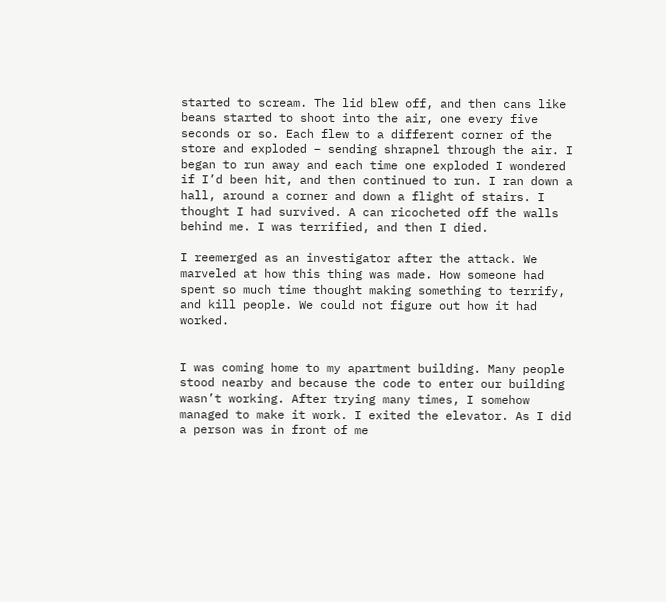started to scream. The lid blew off, and then cans like beans started to shoot into the air, one every five seconds or so. Each flew to a different corner of the store and exploded – sending shrapnel through the air. I began to run away and each time one exploded I wondered if I’d been hit, and then continued to run. I ran down a hall, around a corner and down a flight of stairs. I thought I had survived. A can ricocheted off the walls behind me. I was terrified, and then I died.

I reemerged as an investigator after the attack. We marveled at how this thing was made. How someone had spent so much time thought making something to terrify, and kill people. We could not figure out how it had worked.


I was coming home to my apartment building. Many people stood nearby and because the code to enter our building wasn’t working. After trying many times, I somehow managed to make it work. I exited the elevator. As I did a person was in front of me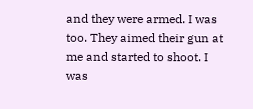and they were armed. I was too. They aimed their gun at me and started to shoot. I was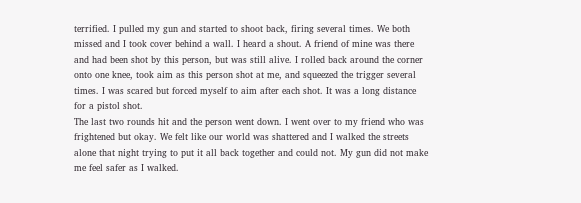terrified. I pulled my gun and started to shoot back, firing several times. We both missed and I took cover behind a wall. I heard a shout. A friend of mine was there and had been shot by this person, but was still alive. I rolled back around the corner onto one knee, took aim as this person shot at me, and squeezed the trigger several times. I was scared but forced myself to aim after each shot. It was a long distance for a pistol shot.
The last two rounds hit and the person went down. I went over to my friend who was frightened but okay. We felt like our world was shattered and I walked the streets alone that night trying to put it all back together and could not. My gun did not make me feel safer as I walked.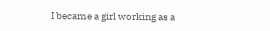I became a girl working as a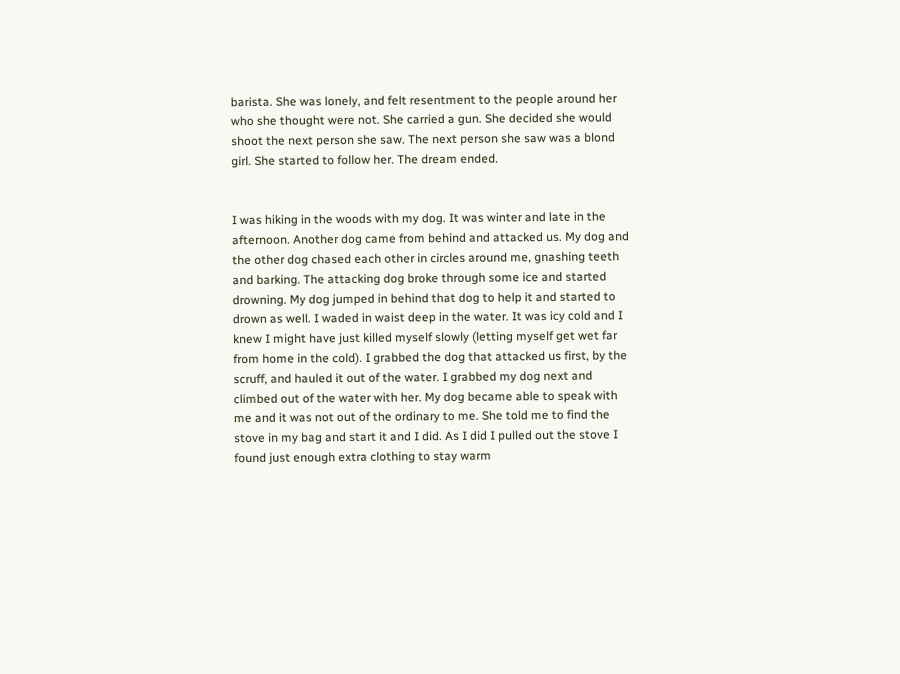barista. She was lonely, and felt resentment to the people around her who she thought were not. She carried a gun. She decided she would shoot the next person she saw. The next person she saw was a blond girl. She started to follow her. The dream ended.


I was hiking in the woods with my dog. It was winter and late in the afternoon. Another dog came from behind and attacked us. My dog and the other dog chased each other in circles around me, gnashing teeth and barking. The attacking dog broke through some ice and started drowning. My dog jumped in behind that dog to help it and started to drown as well. I waded in waist deep in the water. It was icy cold and I knew I might have just killed myself slowly (letting myself get wet far from home in the cold). I grabbed the dog that attacked us first, by the scruff, and hauled it out of the water. I grabbed my dog next and climbed out of the water with her. My dog became able to speak with me and it was not out of the ordinary to me. She told me to find the stove in my bag and start it and I did. As I did I pulled out the stove I found just enough extra clothing to stay warm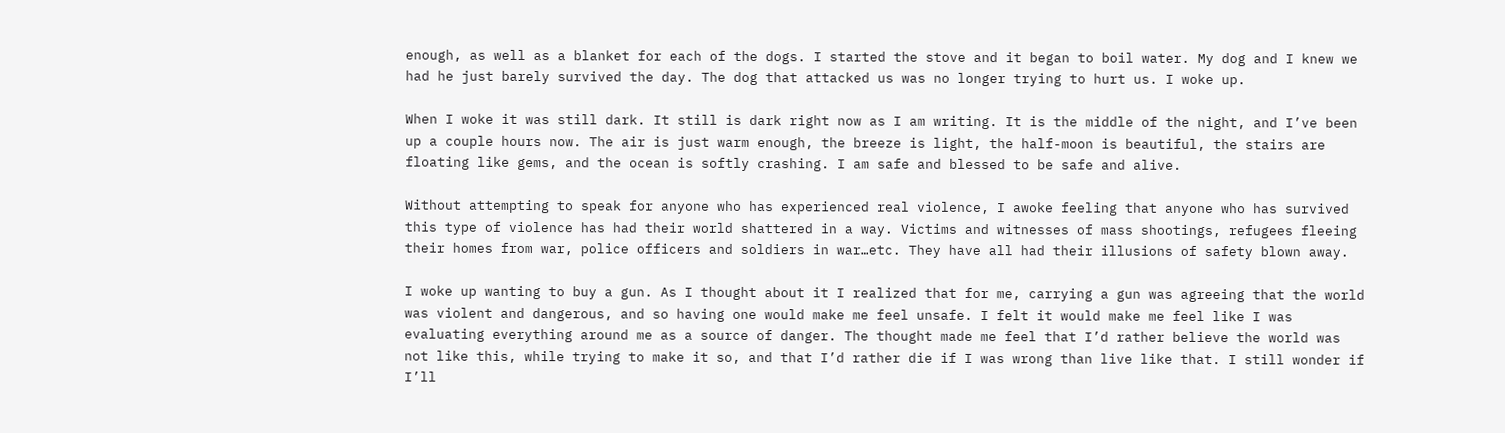enough, as well as a blanket for each of the dogs. I started the stove and it began to boil water. My dog and I knew we had he just barely survived the day. The dog that attacked us was no longer trying to hurt us. I woke up.

When I woke it was still dark. It still is dark right now as I am writing. It is the middle of the night, and I’ve been up a couple hours now. The air is just warm enough, the breeze is light, the half-moon is beautiful, the stairs are floating like gems, and the ocean is softly crashing. I am safe and blessed to be safe and alive.

Without attempting to speak for anyone who has experienced real violence, I awoke feeling that anyone who has survived this type of violence has had their world shattered in a way. Victims and witnesses of mass shootings, refugees fleeing their homes from war, police officers and soldiers in war…etc. They have all had their illusions of safety blown away.

I woke up wanting to buy a gun. As I thought about it I realized that for me, carrying a gun was agreeing that the world was violent and dangerous, and so having one would make me feel unsafe. I felt it would make me feel like I was evaluating everything around me as a source of danger. The thought made me feel that I’d rather believe the world was not like this, while trying to make it so, and that I’d rather die if I was wrong than live like that. I still wonder if I’ll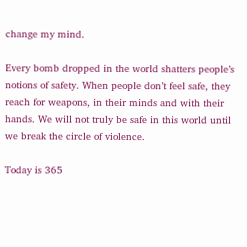change my mind.

Every bomb dropped in the world shatters people’s notions of safety. When people don’t feel safe, they reach for weapons, in their minds and with their hands. We will not truly be safe in this world until we break the circle of violence.

Today is 365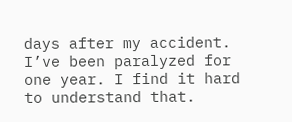days after my accident. I’ve been paralyzed for one year. I find it hard to understand that.